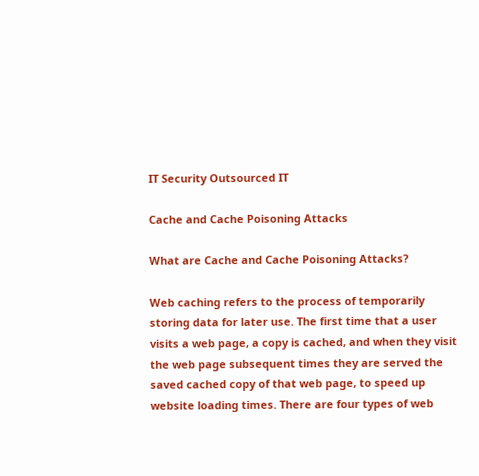IT Security Outsourced IT

Cache and Cache Poisoning Attacks

What are Cache and Cache Poisoning Attacks?

Web caching refers to the process of temporarily storing data for later use. The first time that a user visits a web page, a copy is cached, and when they visit the web page subsequent times they are served the saved cached copy of that web page, to speed up website loading times. There are four types of web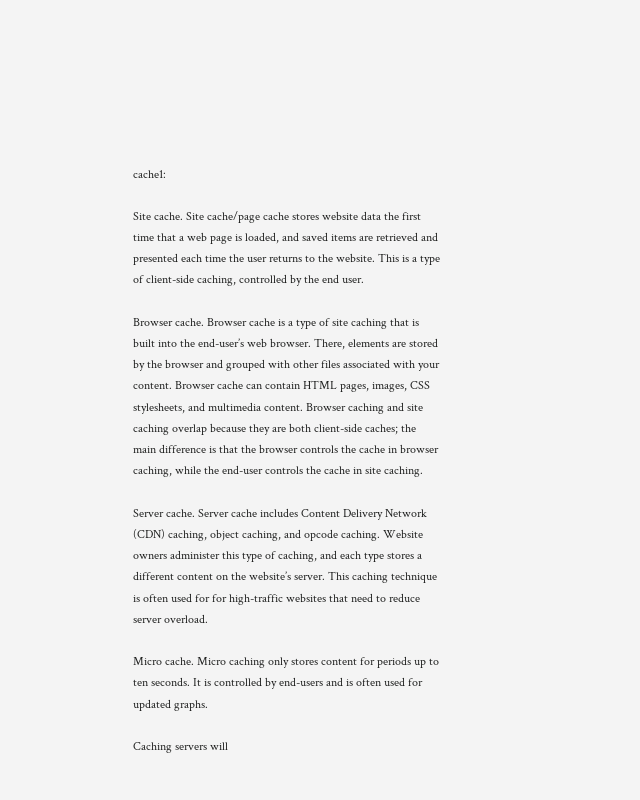cache1:

Site cache. Site cache/page cache stores website data the first time that a web page is loaded, and saved items are retrieved and presented each time the user returns to the website. This is a type of client-side caching, controlled by the end user.

Browser cache. Browser cache is a type of site caching that is built into the end-user’s web browser. There, elements are stored by the browser and grouped with other files associated with your content. Browser cache can contain HTML pages, images, CSS stylesheets, and multimedia content. Browser caching and site caching overlap because they are both client-side caches; the main difference is that the browser controls the cache in browser caching, while the end-user controls the cache in site caching.

Server cache. Server cache includes Content Delivery Network (CDN) caching, object caching, and opcode caching. Website owners administer this type of caching, and each type stores a different content on the website’s server. This caching technique is often used for for high-traffic websites that need to reduce server overload.

Micro cache. Micro caching only stores content for periods up to ten seconds. It is controlled by end-users and is often used for updated graphs.

Caching servers will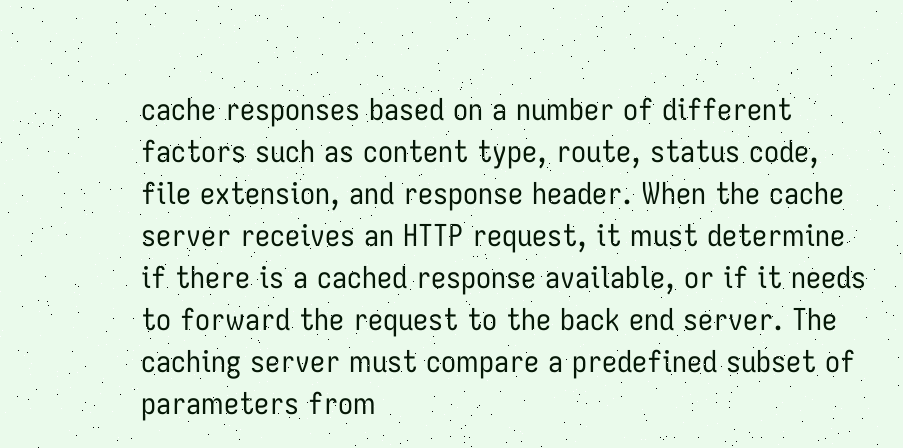cache responses based on a number of different factors such as content type, route, status code, file extension, and response header. When the cache server receives an HTTP request, it must determine if there is a cached response available, or if it needs to forward the request to the back end server. The caching server must compare a predefined subset of parameters from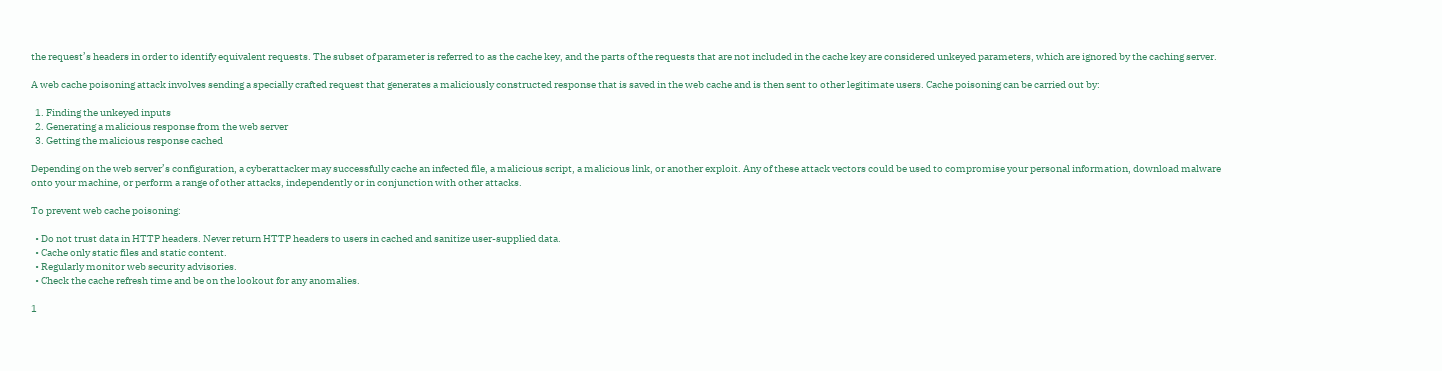the request’s headers in order to identify equivalent requests. The subset of parameter is referred to as the cache key, and the parts of the requests that are not included in the cache key are considered unkeyed parameters, which are ignored by the caching server.

A web cache poisoning attack involves sending a specially crafted request that generates a maliciously constructed response that is saved in the web cache and is then sent to other legitimate users. Cache poisoning can be carried out by:

  1. Finding the unkeyed inputs
  2. Generating a malicious response from the web server
  3. Getting the malicious response cached

Depending on the web server’s configuration, a cyberattacker may successfully cache an infected file, a malicious script, a malicious link, or another exploit. Any of these attack vectors could be used to compromise your personal information, download malware onto your machine, or perform a range of other attacks, independently or in conjunction with other attacks.

To prevent web cache poisoning:

  • Do not trust data in HTTP headers. Never return HTTP headers to users in cached and sanitize user-supplied data.
  • Cache only static files and static content.
  • Regularly monitor web security advisories.
  • Check the cache refresh time and be on the lookout for any anomalies.

1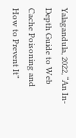Yalagandula, 2022, “An In-Depth Guide to Web Cache Poisoning and How to Prevent It”